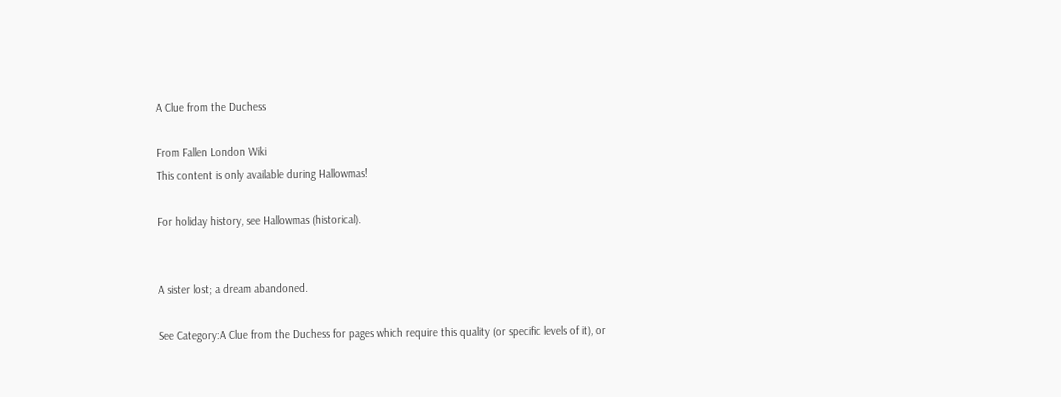A Clue from the Duchess

From Fallen London Wiki
This content is only available during Hallowmas!

For holiday history, see Hallowmas (historical).


A sister lost; a dream abandoned.

See Category:A Clue from the Duchess for pages which require this quality (or specific levels of it), or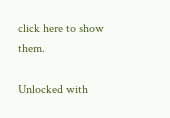click here to show them.

Unlocked with